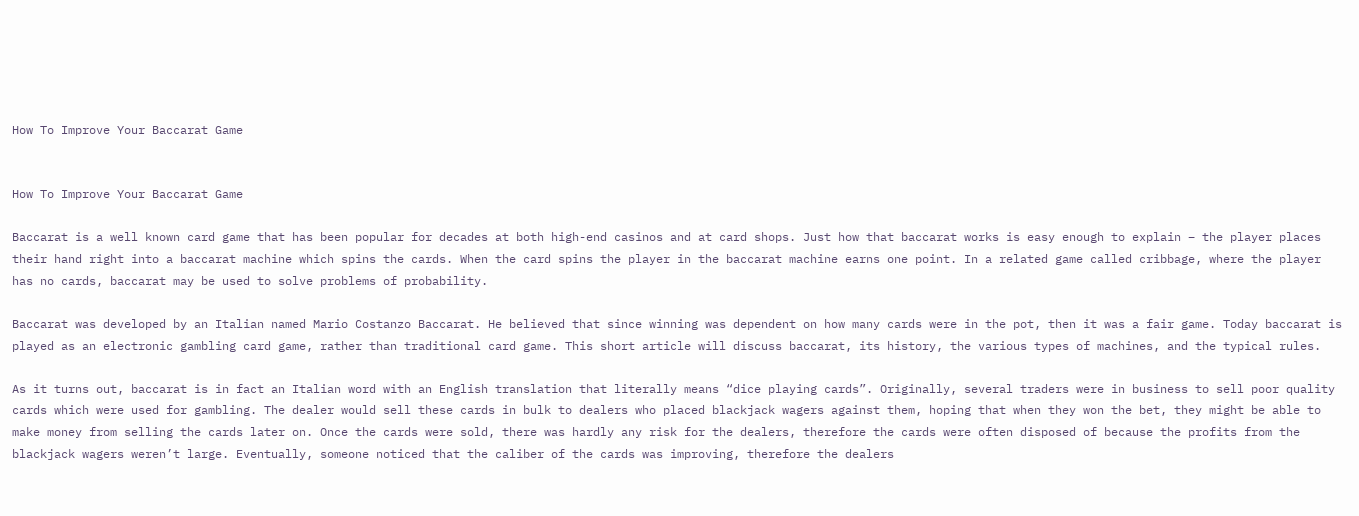How To Improve Your Baccarat Game


How To Improve Your Baccarat Game

Baccarat is a well known card game that has been popular for decades at both high-end casinos and at card shops. Just how that baccarat works is easy enough to explain – the player places their hand right into a baccarat machine which spins the cards. When the card spins the player in the baccarat machine earns one point. In a related game called cribbage, where the player has no cards, baccarat may be used to solve problems of probability.

Baccarat was developed by an Italian named Mario Costanzo Baccarat. He believed that since winning was dependent on how many cards were in the pot, then it was a fair game. Today baccarat is played as an electronic gambling card game, rather than traditional card game. This short article will discuss baccarat, its history, the various types of machines, and the typical rules.

As it turns out, baccarat is in fact an Italian word with an English translation that literally means “dice playing cards”. Originally, several traders were in business to sell poor quality cards which were used for gambling. The dealer would sell these cards in bulk to dealers who placed blackjack wagers against them, hoping that when they won the bet, they might be able to make money from selling the cards later on. Once the cards were sold, there was hardly any risk for the dealers, therefore the cards were often disposed of because the profits from the blackjack wagers weren’t large. Eventually, someone noticed that the caliber of the cards was improving, therefore the dealers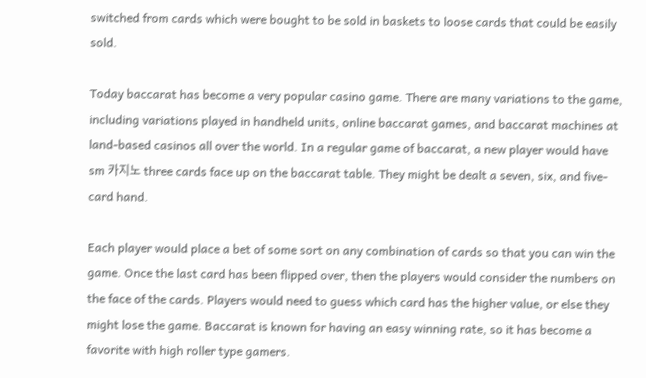switched from cards which were bought to be sold in baskets to loose cards that could be easily sold.

Today baccarat has become a very popular casino game. There are many variations to the game, including variations played in handheld units, online baccarat games, and baccarat machines at land-based casinos all over the world. In a regular game of baccarat, a new player would have sm 카지노 three cards face up on the baccarat table. They might be dealt a seven, six, and five-card hand.

Each player would place a bet of some sort on any combination of cards so that you can win the game. Once the last card has been flipped over, then the players would consider the numbers on the face of the cards. Players would need to guess which card has the higher value, or else they might lose the game. Baccarat is known for having an easy winning rate, so it has become a favorite with high roller type gamers.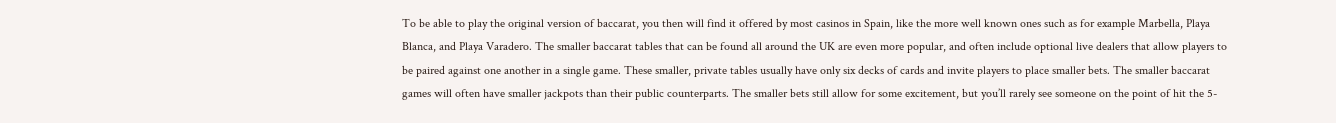To be able to play the original version of baccarat, you then will find it offered by most casinos in Spain, like the more well known ones such as for example Marbella, Playa Blanca, and Playa Varadero. The smaller baccarat tables that can be found all around the UK are even more popular, and often include optional live dealers that allow players to be paired against one another in a single game. These smaller, private tables usually have only six decks of cards and invite players to place smaller bets. The smaller baccarat games will often have smaller jackpots than their public counterparts. The smaller bets still allow for some excitement, but you’ll rarely see someone on the point of hit the 5-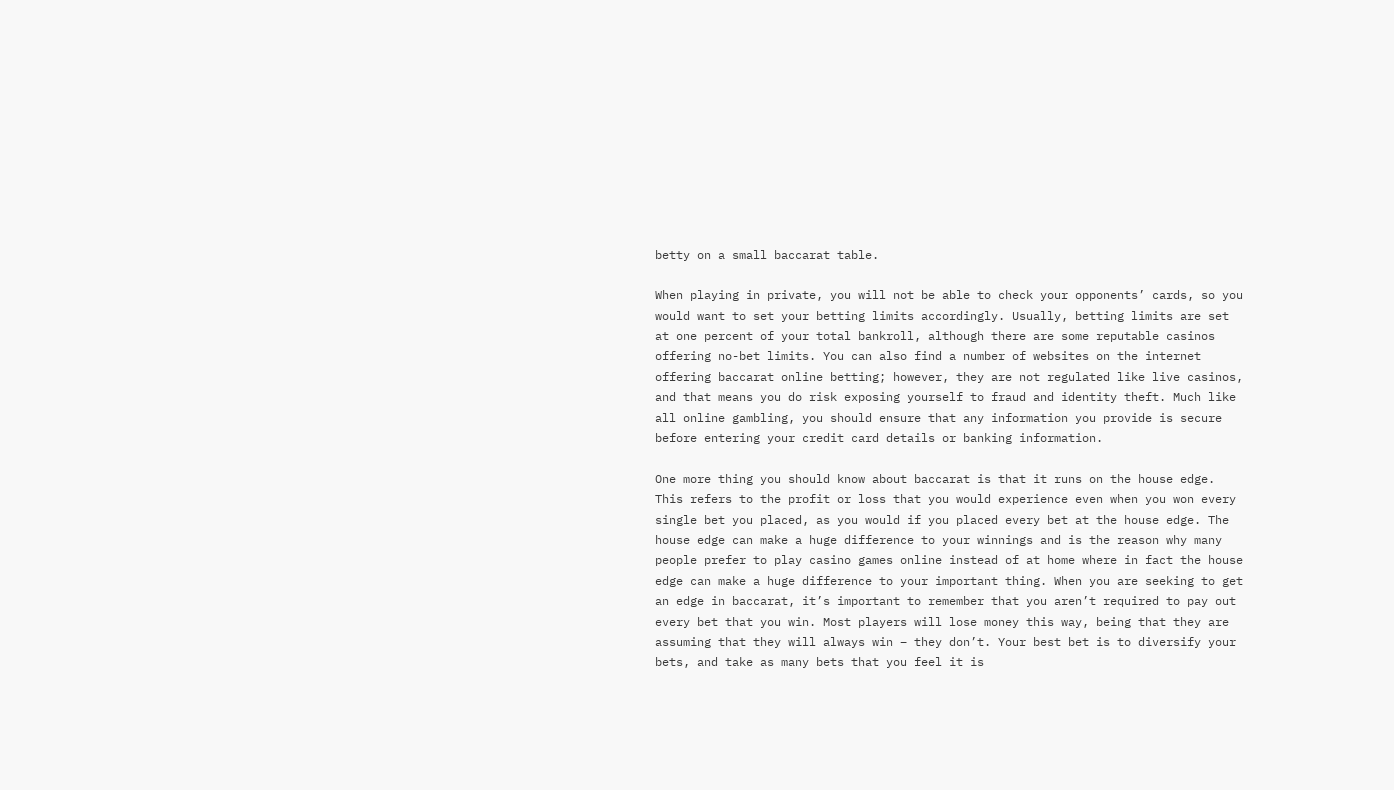betty on a small baccarat table.

When playing in private, you will not be able to check your opponents’ cards, so you would want to set your betting limits accordingly. Usually, betting limits are set at one percent of your total bankroll, although there are some reputable casinos offering no-bet limits. You can also find a number of websites on the internet offering baccarat online betting; however, they are not regulated like live casinos, and that means you do risk exposing yourself to fraud and identity theft. Much like all online gambling, you should ensure that any information you provide is secure before entering your credit card details or banking information.

One more thing you should know about baccarat is that it runs on the house edge. This refers to the profit or loss that you would experience even when you won every single bet you placed, as you would if you placed every bet at the house edge. The house edge can make a huge difference to your winnings and is the reason why many people prefer to play casino games online instead of at home where in fact the house edge can make a huge difference to your important thing. When you are seeking to get an edge in baccarat, it’s important to remember that you aren’t required to pay out every bet that you win. Most players will lose money this way, being that they are assuming that they will always win – they don’t. Your best bet is to diversify your bets, and take as many bets that you feel it is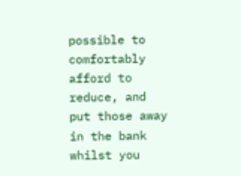possible to comfortably afford to reduce, and put those away in the bank whilst you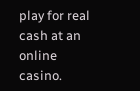play for real cash at an online casino.